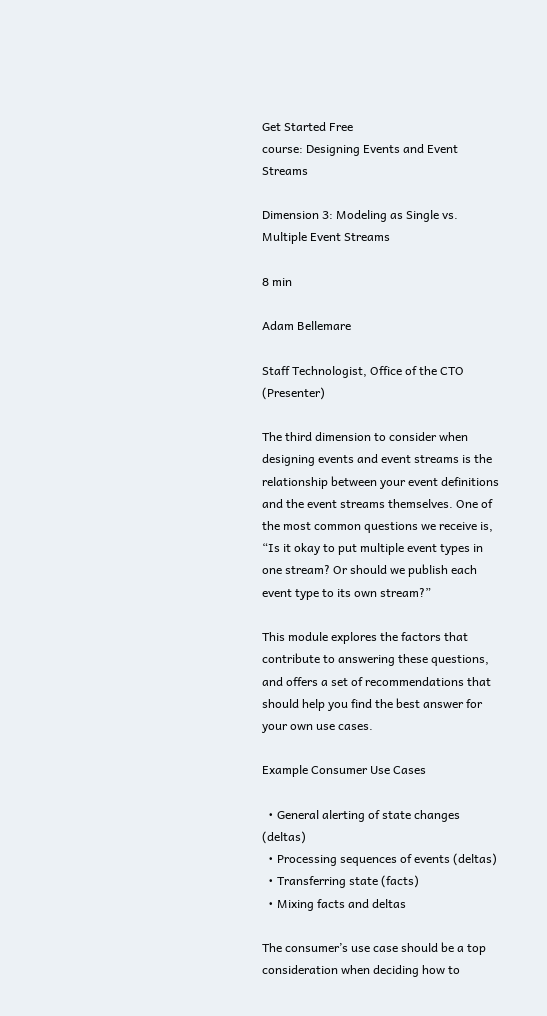Get Started Free
course: Designing Events and Event Streams

Dimension 3: Modeling as Single vs. Multiple Event Streams

8 min

Adam Bellemare

Staff Technologist, Office of the CTO (Presenter)

The third dimension to consider when designing events and event streams is the relationship between your event definitions and the event streams themselves. One of the most common questions we receive is, “Is it okay to put multiple event types in one stream? Or should we publish each event type to its own stream?”

This module explores the factors that contribute to answering these questions, and offers a set of recommendations that should help you find the best answer for your own use cases.

Example Consumer Use Cases

  • General alerting of state changes (deltas)
  • Processing sequences of events (deltas)
  • Transferring state (facts)
  • Mixing facts and deltas

The consumer’s use case should be a top consideration when deciding how to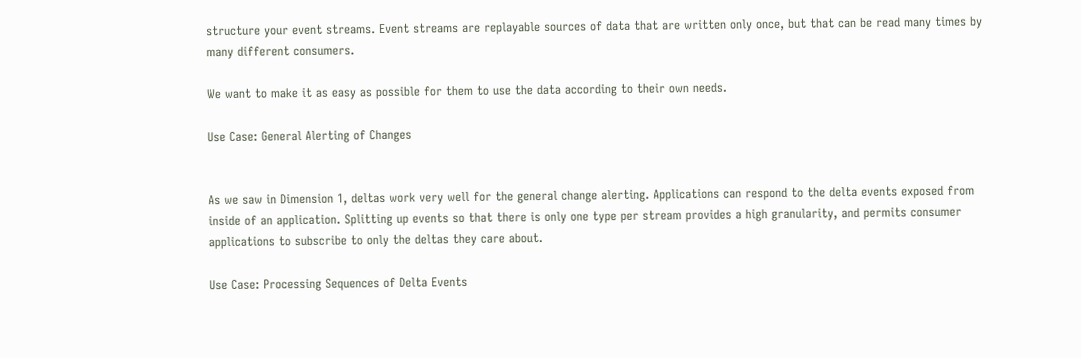structure your event streams. Event streams are replayable sources of data that are written only once, but that can be read many times by many different consumers.

We want to make it as easy as possible for them to use the data according to their own needs.

Use Case: General Alerting of Changes


As we saw in Dimension 1, deltas work very well for the general change alerting. Applications can respond to the delta events exposed from inside of an application. Splitting up events so that there is only one type per stream provides a high granularity, and permits consumer applications to subscribe to only the deltas they care about.

Use Case: Processing Sequences of Delta Events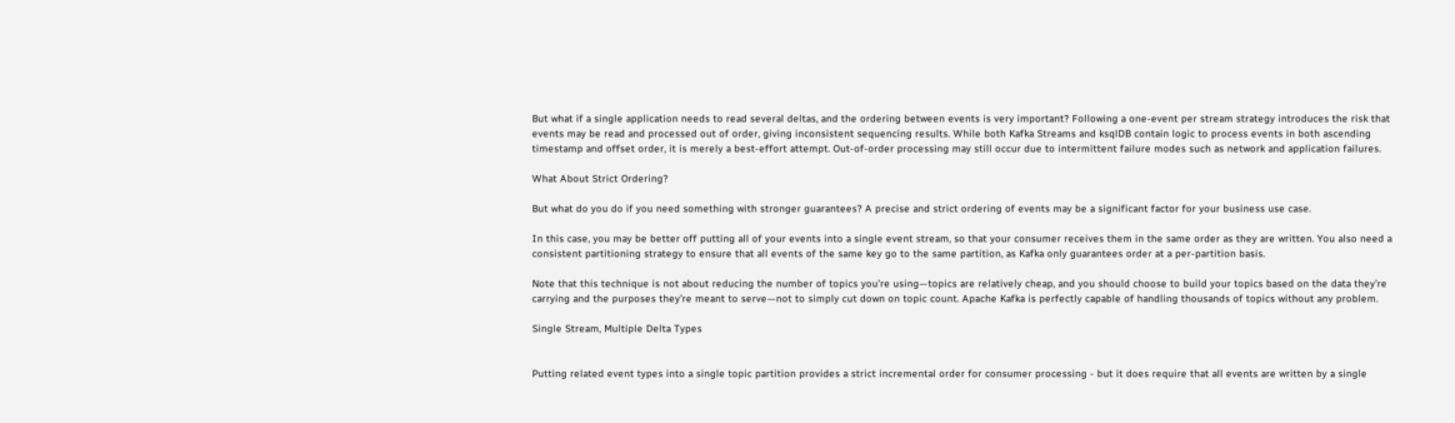But what if a single application needs to read several deltas, and the ordering between events is very important? Following a one-event per stream strategy introduces the risk that events may be read and processed out of order, giving inconsistent sequencing results. While both Kafka Streams and ksqlDB contain logic to process events in both ascending timestamp and offset order, it is merely a best-effort attempt. Out-of-order processing may still occur due to intermittent failure modes such as network and application failures.

What About Strict Ordering?

But what do you do if you need something with stronger guarantees? A precise and strict ordering of events may be a significant factor for your business use case.

In this case, you may be better off putting all of your events into a single event stream, so that your consumer receives them in the same order as they are written. You also need a consistent partitioning strategy to ensure that all events of the same key go to the same partition, as Kafka only guarantees order at a per-partition basis.

Note that this technique is not about reducing the number of topics you’re using—topics are relatively cheap, and you should choose to build your topics based on the data they’re carrying and the purposes they’re meant to serve—not to simply cut down on topic count. Apache Kafka is perfectly capable of handling thousands of topics without any problem.

Single Stream, Multiple Delta Types


Putting related event types into a single topic partition provides a strict incremental order for consumer processing - but it does require that all events are written by a single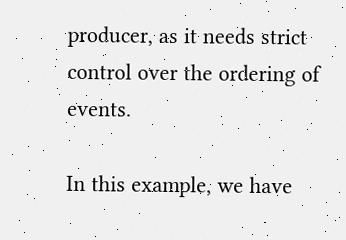producer, as it needs strict control over the ordering of events.

In this example, we have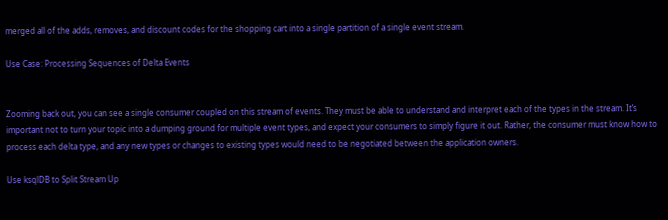merged all of the adds, removes, and discount codes for the shopping cart into a single partition of a single event stream.

Use Case: Processing Sequences of Delta Events


Zooming back out, you can see a single consumer coupled on this stream of events. They must be able to understand and interpret each of the types in the stream. It’s important not to turn your topic into a dumping ground for multiple event types, and expect your consumers to simply figure it out. Rather, the consumer must know how to process each delta type, and any new types or changes to existing types would need to be negotiated between the application owners.

Use ksqlDB to Split Stream Up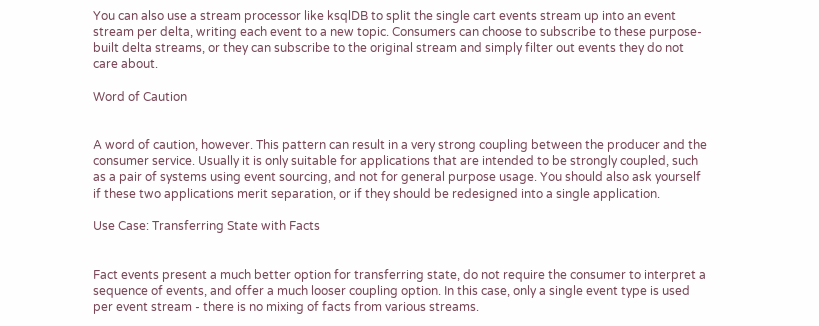You can also use a stream processor like ksqlDB to split the single cart events stream up into an event stream per delta, writing each event to a new topic. Consumers can choose to subscribe to these purpose-built delta streams, or they can subscribe to the original stream and simply filter out events they do not care about.

Word of Caution


A word of caution, however. This pattern can result in a very strong coupling between the producer and the consumer service. Usually it is only suitable for applications that are intended to be strongly coupled, such as a pair of systems using event sourcing, and not for general purpose usage. You should also ask yourself if these two applications merit separation, or if they should be redesigned into a single application.

Use Case: Transferring State with Facts


Fact events present a much better option for transferring state, do not require the consumer to interpret a sequence of events, and offer a much looser coupling option. In this case, only a single event type is used per event stream - there is no mixing of facts from various streams.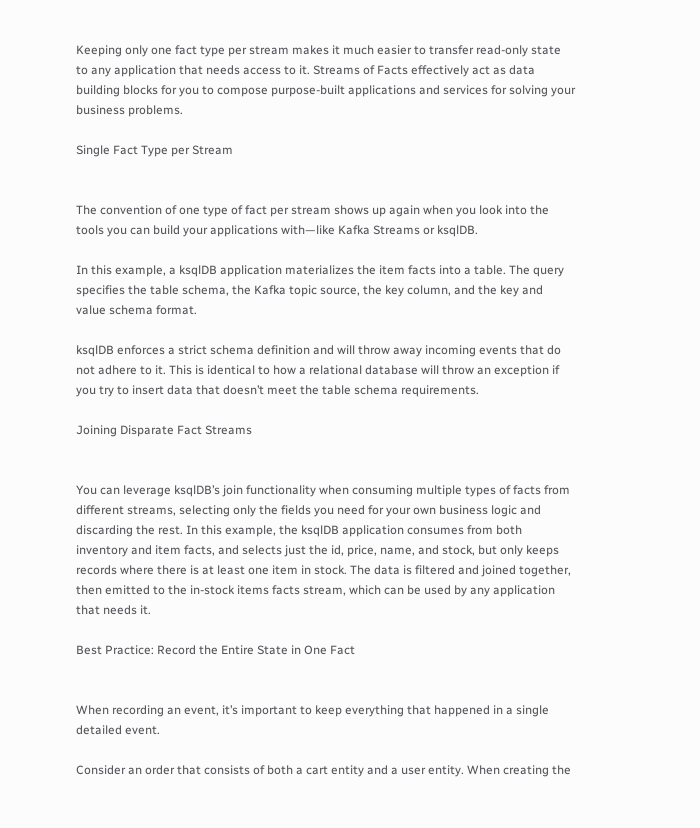Keeping only one fact type per stream makes it much easier to transfer read-only state to any application that needs access to it. Streams of Facts effectively act as data building blocks for you to compose purpose-built applications and services for solving your business problems.

Single Fact Type per Stream


The convention of one type of fact per stream shows up again when you look into the tools you can build your applications with—like Kafka Streams or ksqlDB.

In this example, a ksqlDB application materializes the item facts into a table. The query specifies the table schema, the Kafka topic source, the key column, and the key and value schema format.

ksqlDB enforces a strict schema definition and will throw away incoming events that do not adhere to it. This is identical to how a relational database will throw an exception if you try to insert data that doesn’t meet the table schema requirements.

Joining Disparate Fact Streams


You can leverage ksqlDB’s join functionality when consuming multiple types of facts from different streams, selecting only the fields you need for your own business logic and discarding the rest. In this example, the ksqlDB application consumes from both inventory and item facts, and selects just the id, price, name, and stock, but only keeps records where there is at least one item in stock. The data is filtered and joined together, then emitted to the in-stock items facts stream, which can be used by any application that needs it.

Best Practice: Record the Entire State in One Fact


When recording an event, it’s important to keep everything that happened in a single detailed event.

Consider an order that consists of both a cart entity and a user entity. When creating the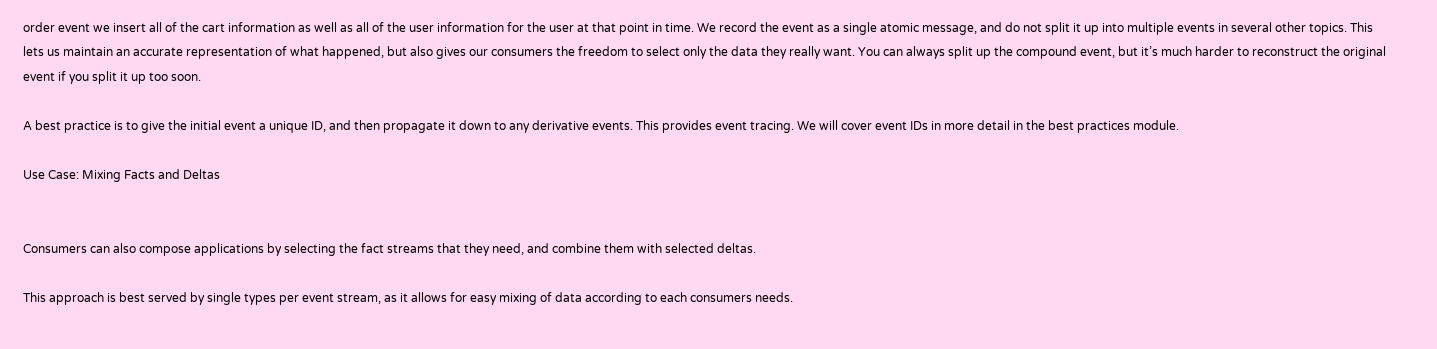order event we insert all of the cart information as well as all of the user information for the user at that point in time. We record the event as a single atomic message, and do not split it up into multiple events in several other topics. This lets us maintain an accurate representation of what happened, but also gives our consumers the freedom to select only the data they really want. You can always split up the compound event, but it’s much harder to reconstruct the original event if you split it up too soon.

A best practice is to give the initial event a unique ID, and then propagate it down to any derivative events. This provides event tracing. We will cover event IDs in more detail in the best practices module.

Use Case: Mixing Facts and Deltas


Consumers can also compose applications by selecting the fact streams that they need, and combine them with selected deltas.

This approach is best served by single types per event stream, as it allows for easy mixing of data according to each consumers needs.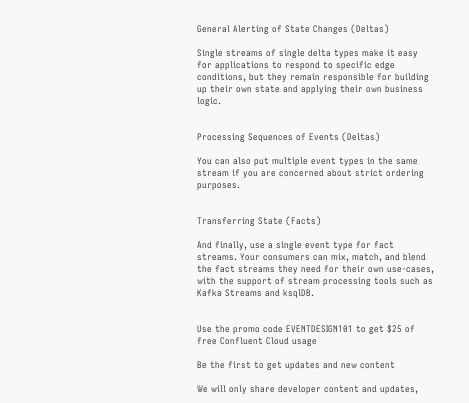General Alerting of State Changes (Deltas)

Single streams of single delta types make it easy for applications to respond to specific edge conditions, but they remain responsible for building up their own state and applying their own business logic.


Processing Sequences of Events (Deltas)

You can also put multiple event types in the same stream if you are concerned about strict ordering purposes.


Transferring State (Facts)

And finally, use a single event type for fact streams. Your consumers can mix, match, and blend the fact streams they need for their own use-cases, with the support of stream processing tools such as Kafka Streams and ksqlDB.


Use the promo code EVENTDESIGN101 to get $25 of free Confluent Cloud usage

Be the first to get updates and new content

We will only share developer content and updates,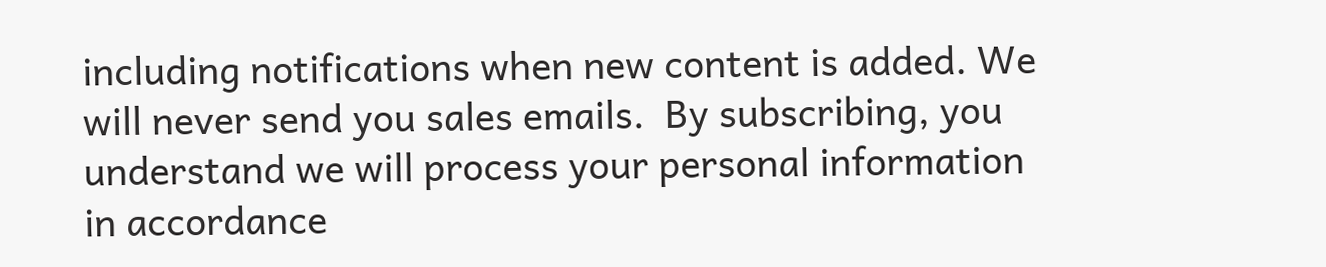including notifications when new content is added. We will never send you sales emails.  By subscribing, you understand we will process your personal information in accordance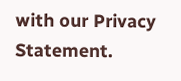with our Privacy Statement.